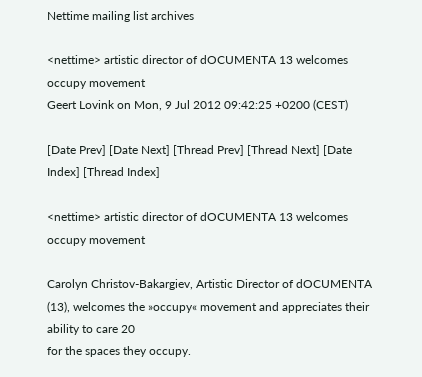Nettime mailing list archives

<nettime> artistic director of dOCUMENTA 13 welcomes occupy movement
Geert Lovink on Mon, 9 Jul 2012 09:42:25 +0200 (CEST)

[Date Prev] [Date Next] [Thread Prev] [Thread Next] [Date Index] [Thread Index]

<nettime> artistic director of dOCUMENTA 13 welcomes occupy movement

Carolyn Christov-Bakargiev, Artistic Director of dOCUMENTA (13), welcomes the »occupy« movement and appreciates their ability to care 20
for the spaces they occupy.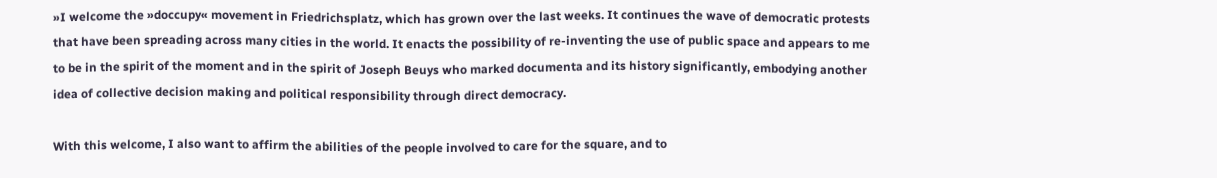»I welcome the »doccupy« movement in Friedrichsplatz, which has grown over the last weeks. It continues the wave of democratic protests that have been spreading across many cities in the world. It enacts the possibility of re-inventing the use of public space and appears to me to be in the spirit of the moment and in the spirit of Joseph Beuys who marked documenta and its history significantly, embodying another idea of collective decision making and political responsibility through direct democracy.

With this welcome, I also want to affirm the abilities of the people involved to care for the square, and to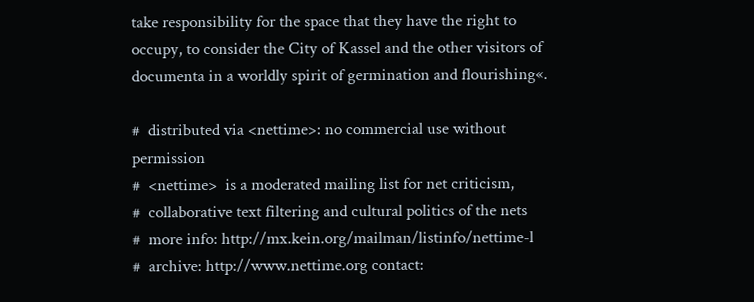take responsibility for the space that they have the right to occupy, to consider the City of Kassel and the other visitors of documenta in a worldly spirit of germination and flourishing«.

#  distributed via <nettime>: no commercial use without permission
#  <nettime>  is a moderated mailing list for net criticism,
#  collaborative text filtering and cultural politics of the nets
#  more info: http://mx.kein.org/mailman/listinfo/nettime-l
#  archive: http://www.nettime.org contact: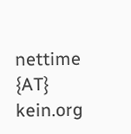nettime {AT} kein.org